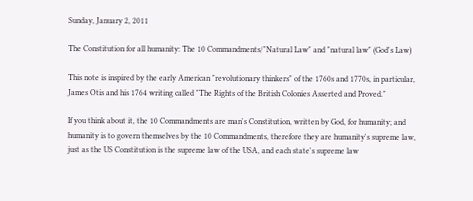Sunday, January 2, 2011

The Constitution for all humanity: The 10 Commandments/"Natural Law" and "natural law" (God's Law)

This note is inspired by the early American "revolutionary thinkers" of the 1760s and 1770s, in particular, James Otis and his 1764 writing called "The Rights of the British Colonies Asserted and Proved."

If you think about it, the 10 Commandments are man's Constitution, written by God, for humanity; and humanity is to govern themselves by the 10 Commandments, therefore they are humanity's supreme law, just as the US Constitution is the supreme law of the USA, and each state's supreme law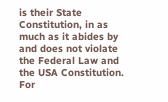is their State Constitution, in as much as it abides by and does not violate the Federal Law and the USA Constitution. For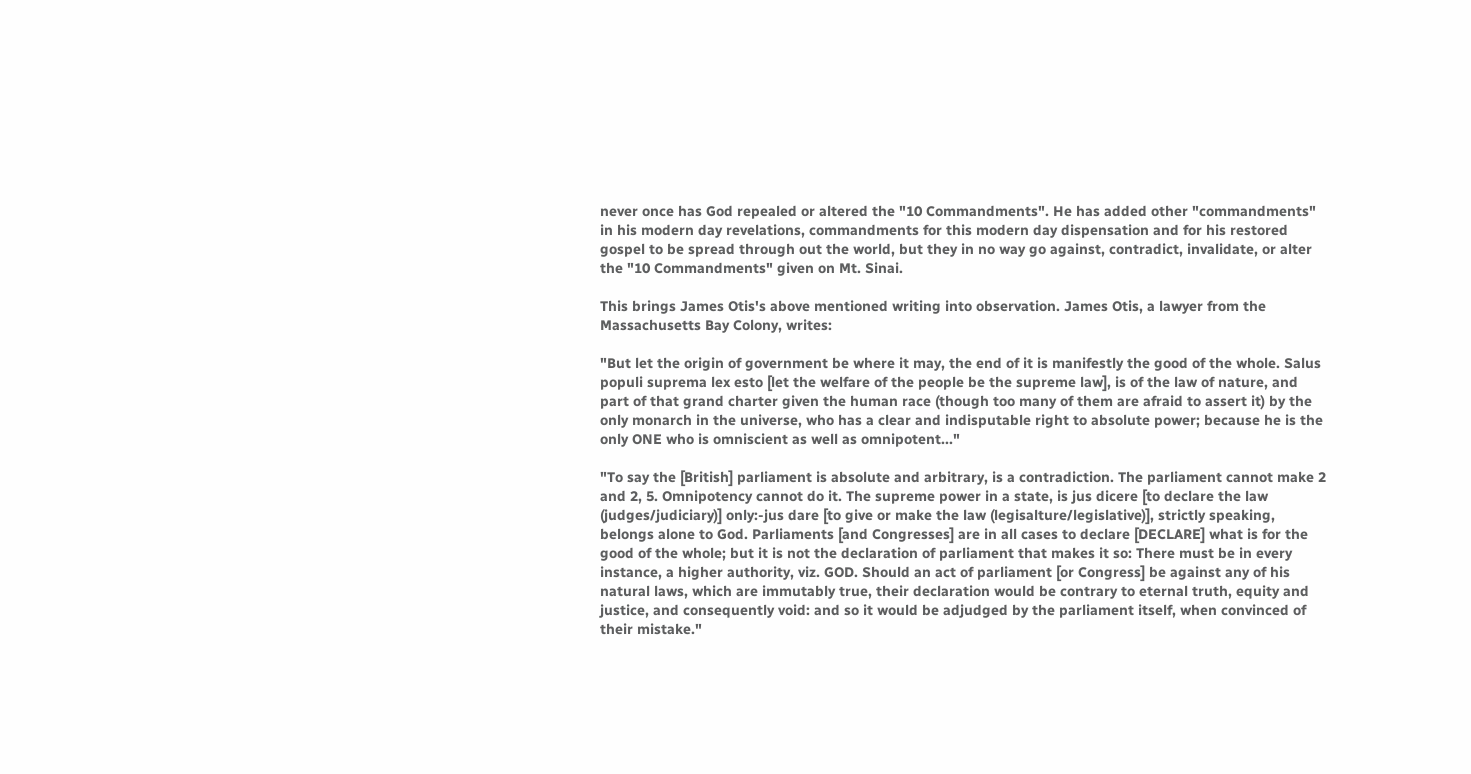never once has God repealed or altered the "10 Commandments". He has added other "commandments" in his modern day revelations, commandments for this modern day dispensation and for his restored gospel to be spread through out the world, but they in no way go against, contradict, invalidate, or alter the "10 Commandments" given on Mt. Sinai.

This brings James Otis's above mentioned writing into observation. James Otis, a lawyer from the Massachusetts Bay Colony, writes:

"But let the origin of government be where it may, the end of it is manifestly the good of the whole. Salus populi suprema lex esto [let the welfare of the people be the supreme law], is of the law of nature, and part of that grand charter given the human race (though too many of them are afraid to assert it) by the only monarch in the universe, who has a clear and indisputable right to absolute power; because he is the only ONE who is omniscient as well as omnipotent..."

"To say the [British] parliament is absolute and arbitrary, is a contradiction. The parliament cannot make 2 and 2, 5. Omnipotency cannot do it. The supreme power in a state, is jus dicere [to declare the law (judges/judiciary)] only:-jus dare [to give or make the law (legisalture/legislative)], strictly speaking, belongs alone to God. Parliaments [and Congresses] are in all cases to declare [DECLARE] what is for the good of the whole; but it is not the declaration of parliament that makes it so: There must be in every instance, a higher authority, viz. GOD. Should an act of parliament [or Congress] be against any of his natural laws, which are immutably true, their declaration would be contrary to eternal truth, equity and justice, and consequently void: and so it would be adjudged by the parliament itself, when convinced of their mistake."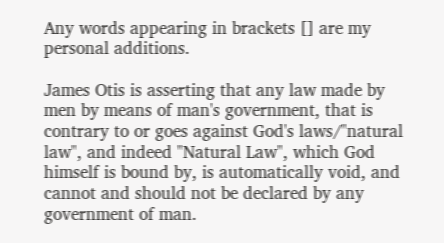Any words appearing in brackets [] are my personal additions.

James Otis is asserting that any law made by men by means of man's government, that is contrary to or goes against God's laws/"natural law", and indeed "Natural Law", which God himself is bound by, is automatically void, and cannot and should not be declared by any government of man.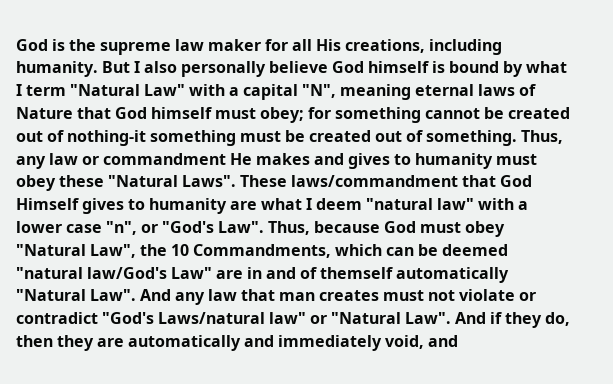God is the supreme law maker for all His creations, including humanity. But I also personally believe God himself is bound by what I term "Natural Law" with a capital "N", meaning eternal laws of Nature that God himself must obey; for something cannot be created out of nothing-it something must be created out of something. Thus, any law or commandment He makes and gives to humanity must obey these "Natural Laws". These laws/commandment that God Himself gives to humanity are what I deem "natural law" with a lower case "n", or "God's Law". Thus, because God must obey "Natural Law", the 10 Commandments, which can be deemed "natural law/God's Law" are in and of themself automatically "Natural Law". And any law that man creates must not violate or contradict "God's Laws/natural law" or "Natural Law". And if they do, then they are automatically and immediately void, and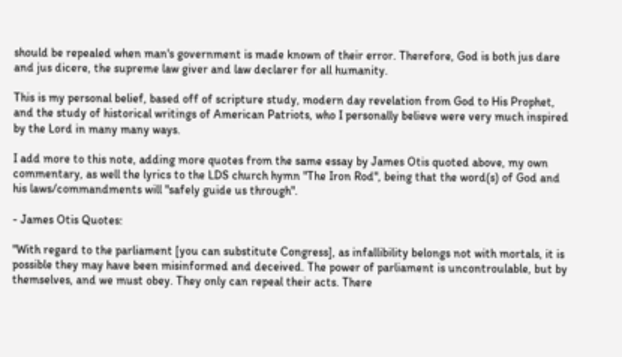should be repealed when man's government is made known of their error. Therefore, God is both jus dare and jus dicere, the supreme law giver and law declarer for all humanity.

This is my personal belief, based off of scripture study, modern day revelation from God to His Prophet, and the study of historical writings of American Patriots, who I personally believe were very much inspired by the Lord in many many ways.

I add more to this note, adding more quotes from the same essay by James Otis quoted above, my own commentary, as well the lyrics to the LDS church hymn "The Iron Rod", being that the word(s) of God and his laws/commandments will "safely guide us through".

- James Otis Quotes:

"With regard to the parliament [you can substitute Congress], as infallibility belongs not with mortals, it is possible they may have been misinformed and deceived. The power of parliament is uncontroulable, but by themselves, and we must obey. They only can repeal their acts. There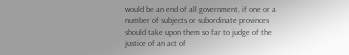would be an end of all government, if one or a number of subjects or subordinate provinces should take upon them so far to judge of the justice of an act of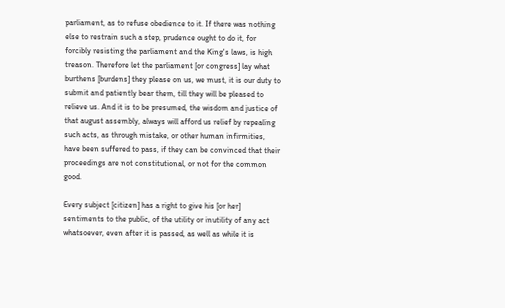parliament, as to refuse obedience to it. If there was nothing else to restrain such a step, prudence ought to do it, for forcibly resisting the parliament and the King's laws, is high treason. Therefore let the parliament [or congress] lay what burthens [burdens] they please on us, we must, it is our duty to submit and patiently bear them, till they will be pleased to relieve us. And it is to be presumed, the wisdom and justice of that august assembly, always will afford us relief by repealing such acts, as through mistake, or other human infirmities, have been suffered to pass, if they can be convinced that their proceedings are not constitutional, or not for the common good.

Every subject [citizen] has a right to give his [or her] sentiments to the public, of the utility or inutility of any act whatsoever, even after it is passed, as well as while it is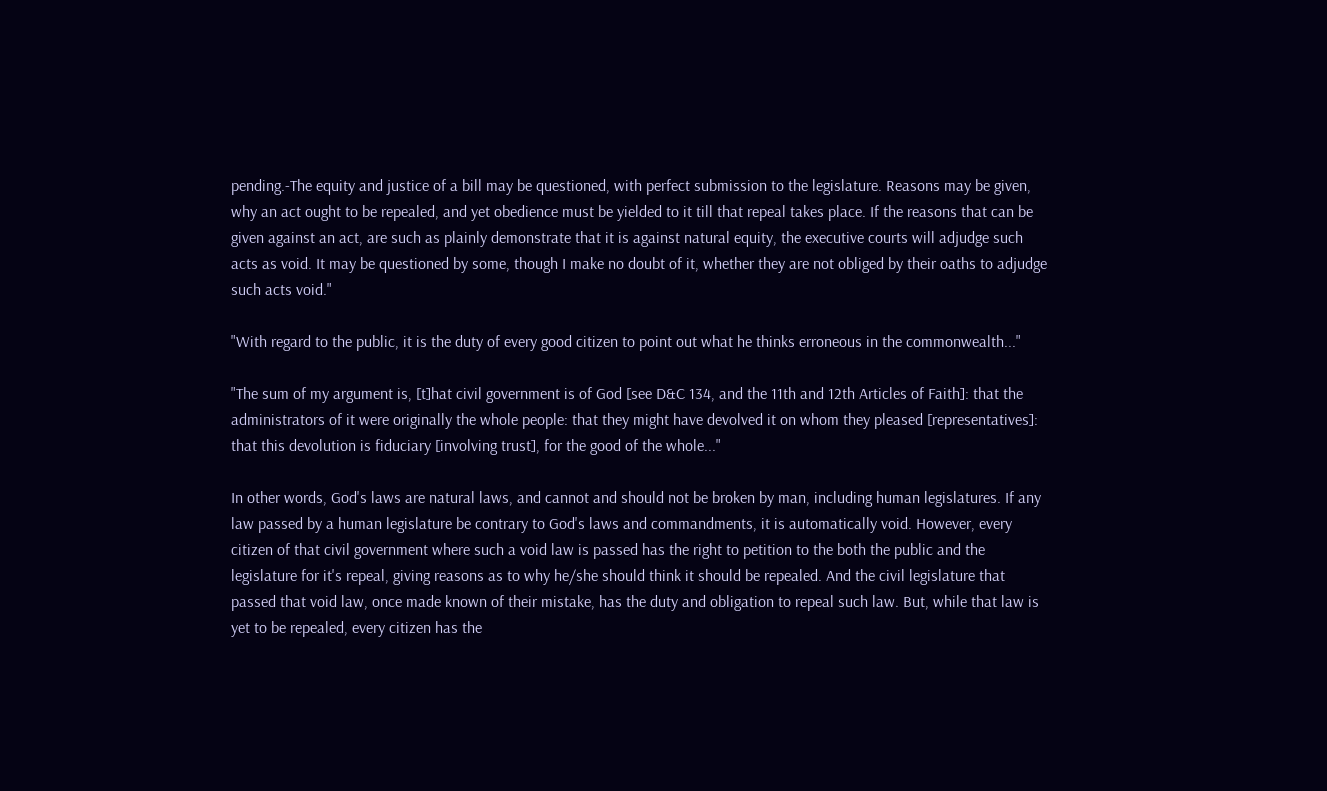pending.-The equity and justice of a bill may be questioned, with perfect submission to the legislature. Reasons may be given, why an act ought to be repealed, and yet obedience must be yielded to it till that repeal takes place. If the reasons that can be given against an act, are such as plainly demonstrate that it is against natural equity, the executive courts will adjudge such acts as void. It may be questioned by some, though I make no doubt of it, whether they are not obliged by their oaths to adjudge such acts void."

"With regard to the public, it is the duty of every good citizen to point out what he thinks erroneous in the commonwealth..."

"The sum of my argument is, [t]hat civil government is of God [see D&C 134, and the 11th and 12th Articles of Faith]: that the administrators of it were originally the whole people: that they might have devolved it on whom they pleased [representatives]: that this devolution is fiduciary [involving trust], for the good of the whole..."

In other words, God's laws are natural laws, and cannot and should not be broken by man, including human legislatures. If any law passed by a human legislature be contrary to God's laws and commandments, it is automatically void. However, every citizen of that civil government where such a void law is passed has the right to petition to the both the public and the legislature for it's repeal, giving reasons as to why he/she should think it should be repealed. And the civil legislature that passed that void law, once made known of their mistake, has the duty and obligation to repeal such law. But, while that law is yet to be repealed, every citizen has the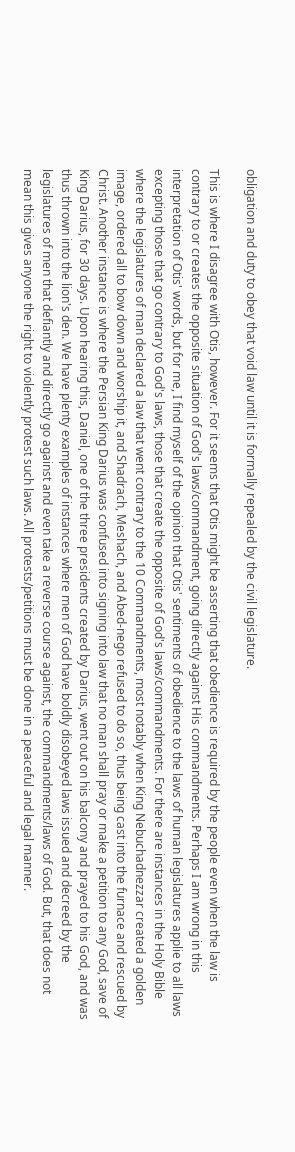obligation and duty to obey that void law until it is formally repealed by the civil legislature.

This is where I disagree with Otis, however. For it seems that Otis might be asserting that obedience is required by the people even when the law is contrary to or creates the opposite situation of God's laws/commandment, going directly against His commandments. Perhaps I am wrong in this interpretation of Otis' words, but for me, I find myself of the opinion that Otis' sentiments of obedience to the laws of human legislatures applie to all laws excepting those that go contrary to God's laws, those that create the opposite of God's laws/commandments. For there are instances in the Holy Bible where the legislatures of man declared a law that went contrary to the 10 Commandments, most notably when King Nebuchadnezzar created a golden image, ordered all to bow down and worship it, and Shadrach, Meshach, and Abed-nego refused to do so, thus being cast into the furnace and rescued by Christ. Another instance is where the Persian King Darius was confused into signing into law that no man shall pray or make a petition to any God, save of King Darius, for 30 days. Upon hearing this, Daniel, one of the three presidents created by Darius, went out on his balcony and prayed to his God, and was thus thrown into the lion's den. We have plenty examples of instances where men of God have boldly disobeyed laws issued and decreed by the legislatures of men that defiantly and directly go against and even take a reverse course against, the commandments/laws of God. But, that does not mean this gives anyone the right to violently protest such laws. All protests/petitions must be done in a peaceful and legal manner.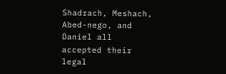Shadrach, Meshach, Abed-nego, and Daniel all accepted their legal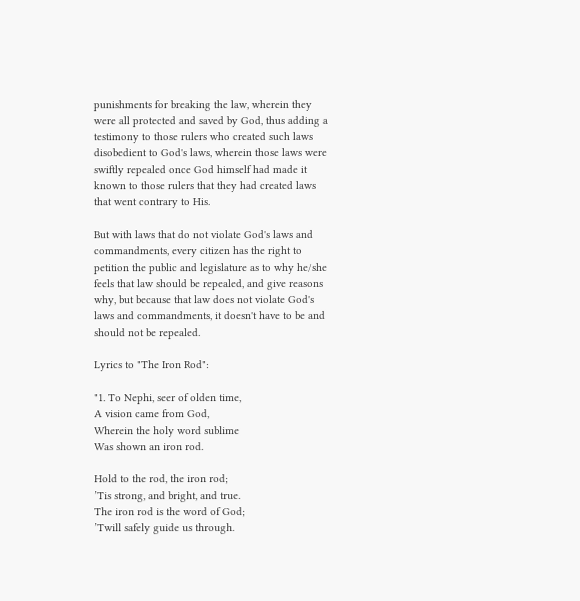punishments for breaking the law, wherein they were all protected and saved by God, thus adding a testimony to those rulers who created such laws disobedient to God's laws, wherein those laws were swiftly repealed once God himself had made it known to those rulers that they had created laws that went contrary to His.

But with laws that do not violate God's laws and commandments, every citizen has the right to petition the public and legislature as to why he/she feels that law should be repealed, and give reasons why, but because that law does not violate God's laws and commandments, it doesn't have to be and should not be repealed.

Lyrics to "The Iron Rod":

"1. To Nephi, seer of olden time,
A vision came from God,
Wherein the holy word sublime
Was shown an iron rod.

Hold to the rod, the iron rod;
’Tis strong, and bright, and true.
The iron rod is the word of God;
’Twill safely guide us through.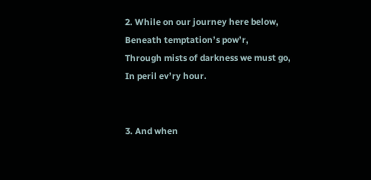2. While on our journey here below,
Beneath temptation’s pow’r,
Through mists of darkness we must go,
In peril ev’ry hour.


3. And when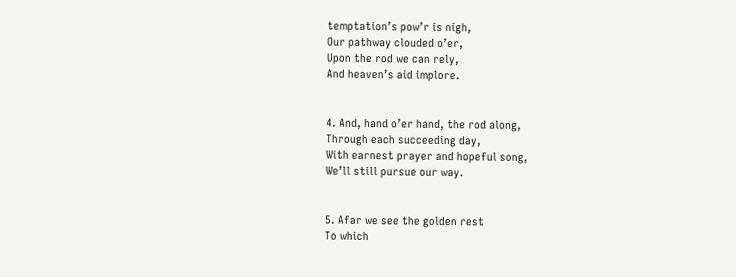temptation’s pow’r is nigh,
Our pathway clouded o’er,
Upon the rod we can rely,
And heaven’s aid implore.


4. And, hand o’er hand, the rod along,
Through each succeeding day,
With earnest prayer and hopeful song,
We’ll still pursue our way.


5. Afar we see the golden rest
To which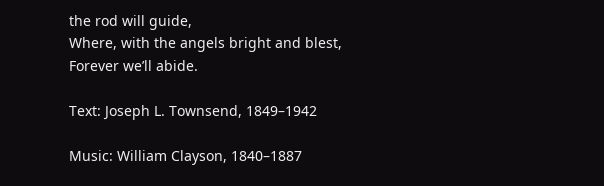the rod will guide,
Where, with the angels bright and blest,
Forever we’ll abide.

Text: Joseph L. Townsend, 1849–1942

Music: William Clayson, 1840–1887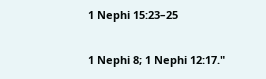1 Nephi 15:23–25

1 Nephi 8; 1 Nephi 12:17."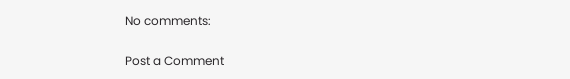No comments:

Post a Comment